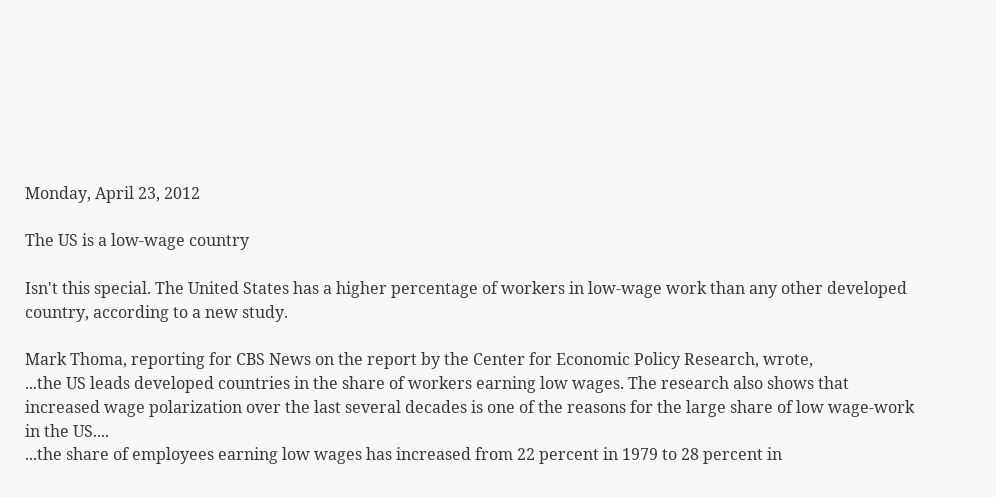Monday, April 23, 2012

The US is a low-wage country

Isn't this special. The United States has a higher percentage of workers in low-wage work than any other developed country, according to a new study.

Mark Thoma, reporting for CBS News on the report by the Center for Economic Policy Research, wrote,
...the US leads developed countries in the share of workers earning low wages. The research also shows that increased wage polarization over the last several decades is one of the reasons for the large share of low wage-work in the US....
...the share of employees earning low wages has increased from 22 percent in 1979 to 28 percent in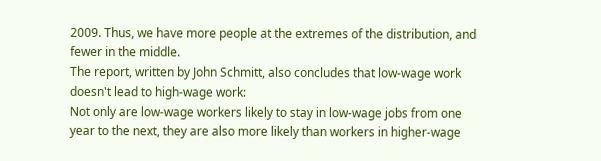2009. Thus, we have more people at the extremes of the distribution, and fewer in the middle.
The report, written by John Schmitt, also concludes that low-wage work doesn't lead to high-wage work:
Not only are low-wage workers likely to stay in low-wage jobs from one year to the next, they are also more likely than workers in higher-wage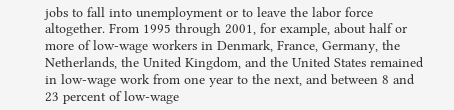jobs to fall into unemployment or to leave the labor force altogether. From 1995 through 2001, for example, about half or more of low-wage workers in Denmark, France, Germany, the Netherlands, the United Kingdom, and the United States remained in low-wage work from one year to the next, and between 8 and 23 percent of low-wage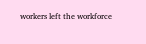workers left the workforce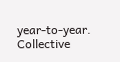year-to-year.
Collective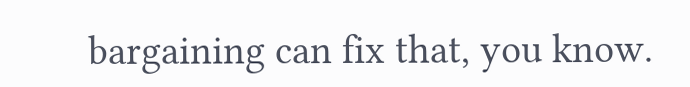bargaining can fix that, you know.